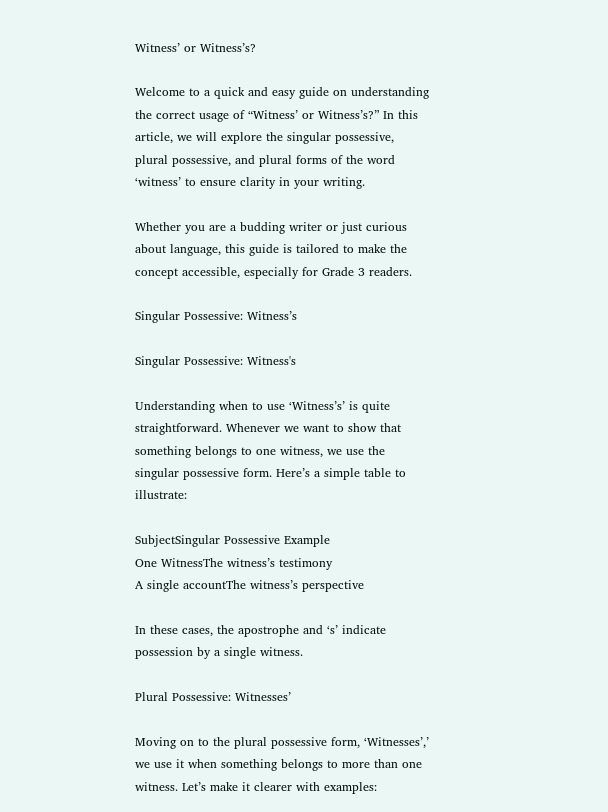Witness’ or Witness’s?

Welcome to a quick and easy guide on understanding the correct usage of “Witness’ or Witness’s?” In this article, we will explore the singular possessive, plural possessive, and plural forms of the word ‘witness’ to ensure clarity in your writing.

Whether you are a budding writer or just curious about language, this guide is tailored to make the concept accessible, especially for Grade 3 readers.

Singular Possessive: Witness’s

Singular Possessive: Witness's

Understanding when to use ‘Witness’s’ is quite straightforward. Whenever we want to show that something belongs to one witness, we use the singular possessive form. Here’s a simple table to illustrate:

SubjectSingular Possessive Example
One WitnessThe witness’s testimony
A single accountThe witness’s perspective

In these cases, the apostrophe and ‘s’ indicate possession by a single witness.

Plural Possessive: Witnesses’

Moving on to the plural possessive form, ‘Witnesses’,’ we use it when something belongs to more than one witness. Let’s make it clearer with examples: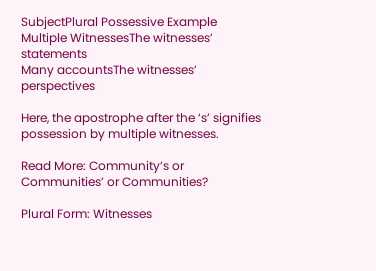SubjectPlural Possessive Example
Multiple WitnessesThe witnesses’ statements
Many accountsThe witnesses’ perspectives

Here, the apostrophe after the ‘s’ signifies possession by multiple witnesses.

Read More: Community’s or Communities’ or Communities?

Plural Form: Witnesses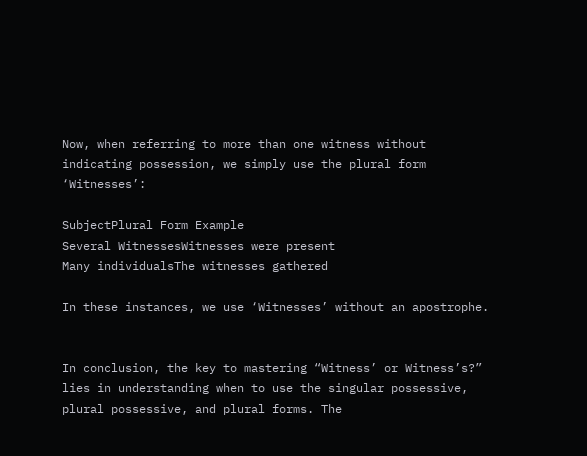Now, when referring to more than one witness without indicating possession, we simply use the plural form ‘Witnesses’:

SubjectPlural Form Example
Several WitnessesWitnesses were present
Many individualsThe witnesses gathered

In these instances, we use ‘Witnesses’ without an apostrophe.


In conclusion, the key to mastering “Witness’ or Witness’s?” lies in understanding when to use the singular possessive, plural possessive, and plural forms. The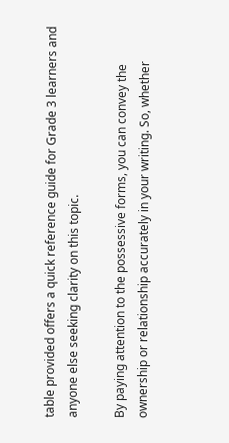table provided offers a quick reference guide for Grade 3 learners and anyone else seeking clarity on this topic.

By paying attention to the possessive forms, you can convey the ownership or relationship accurately in your writing. So, whether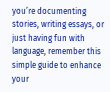you’re documenting stories, writing essays, or just having fun with language, remember this simple guide to enhance your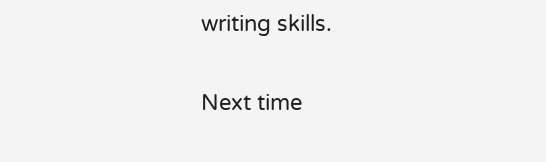writing skills.

Next time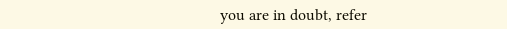you are in doubt, refer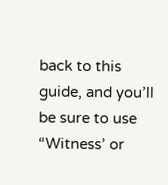back to this guide, and you’ll be sure to use “Witness’ or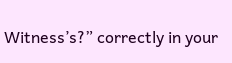Witness’s?” correctly in your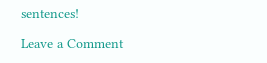sentences!

Leave a Comment